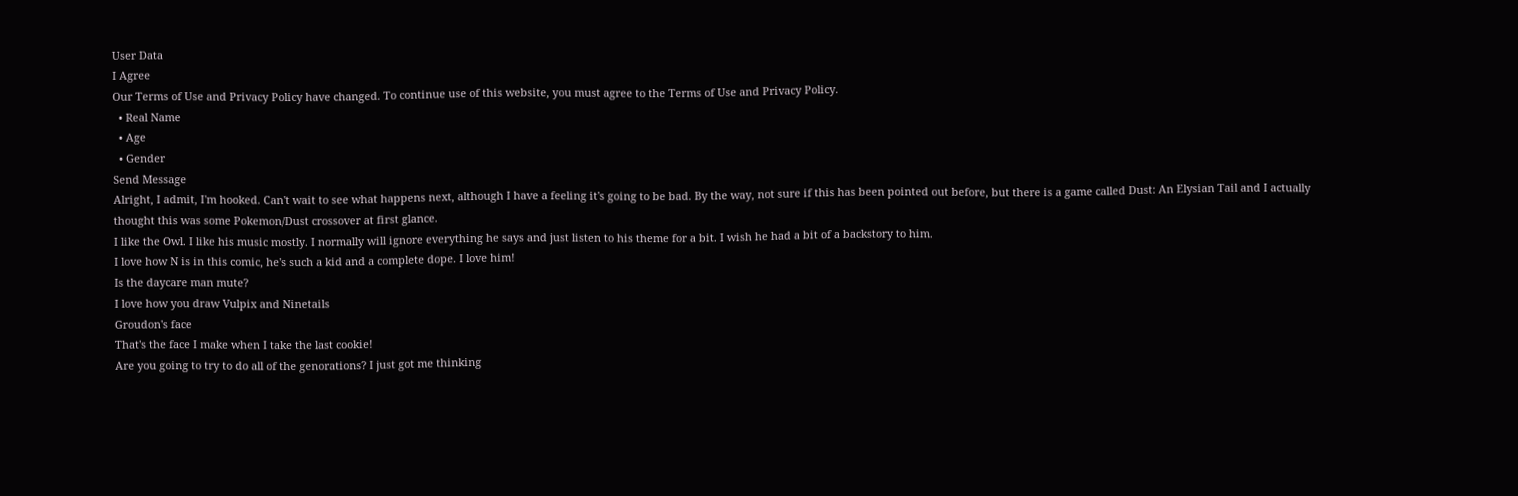User Data
I Agree
Our Terms of Use and Privacy Policy have changed. To continue use of this website, you must agree to the Terms of Use and Privacy Policy.
  • Real Name
  • Age
  • Gender
Send Message
Alright, I admit, I'm hooked. Can't wait to see what happens next, although I have a feeling it's going to be bad. By the way, not sure if this has been pointed out before, but there is a game called Dust: An Elysian Tail and I actually thought this was some Pokemon/Dust crossover at first glance.
I like the Owl. I like his music mostly. I normally will ignore everything he says and just listen to his theme for a bit. I wish he had a bit of a backstory to him.
I love how N is in this comic, he's such a kid and a complete dope. I love him!
Is the daycare man mute?
I love how you draw Vulpix and Ninetails
Groudon's face
That's the face I make when I take the last cookie!
Are you going to try to do all of the genorations? I just got me thinking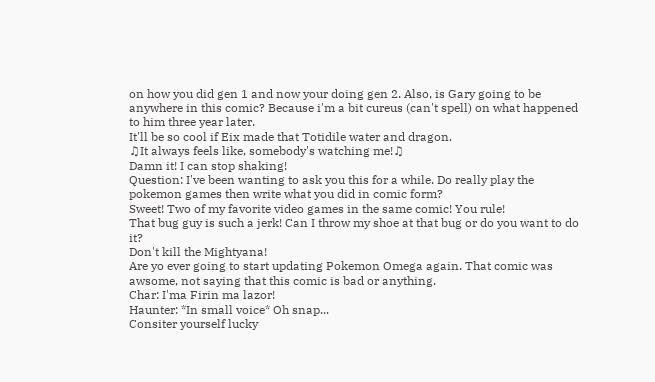on how you did gen 1 and now your doing gen 2. Also, is Gary going to be anywhere in this comic? Because i'm a bit cureus (can't spell) on what happened to him three year later.
It'll be so cool if Eix made that Totidile water and dragon.
♫It always feels like, somebody's watching me!♫
Damn it! I can stop shaking!
Question: I've been wanting to ask you this for a while. Do really play the pokemon games then write what you did in comic form?
Sweet! Two of my favorite video games in the same comic! You rule!
That bug guy is such a jerk! Can I throw my shoe at that bug or do you want to do it?
Don't kill the Mightyana!
Are yo ever going to start updating Pokemon Omega again. That comic was awsome, not saying that this comic is bad or anything.
Char: I'ma Firin ma lazor!
Haunter: *In small voice* Oh snap...
Consiter yourself lucky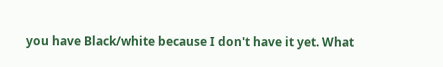you have Black/white because I don't have it yet. What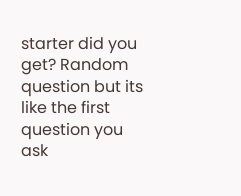starter did you get? Random question but its like the first question you ask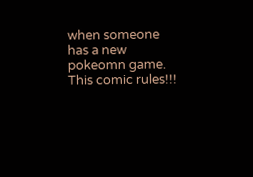when someone has a new pokeomn game.
This comic rules!!!